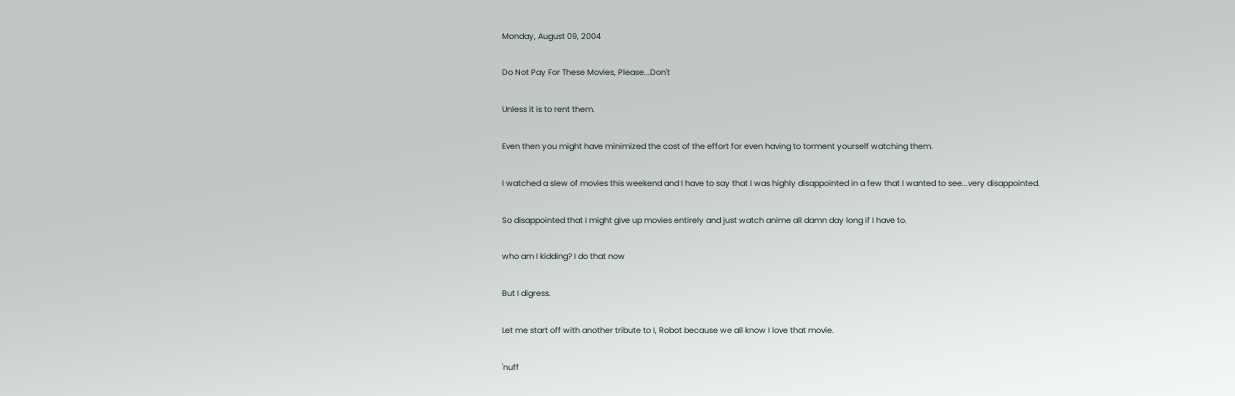Monday, August 09, 2004

Do Not Pay For These Movies, Please...Don't

Unless it is to rent them.

Even then you might have minimized the cost of the effort for even having to torment yourself watching them.

I watched a slew of movies this weekend and I have to say that I was highly disappointed in a few that I wanted to see...very disappointed.

So disappointed that I might give up movies entirely and just watch anime all damn day long if I have to.

who am I kidding? I do that now

But I digress.

Let me start off with another tribute to I, Robot because we all know I love that movie.

'nuff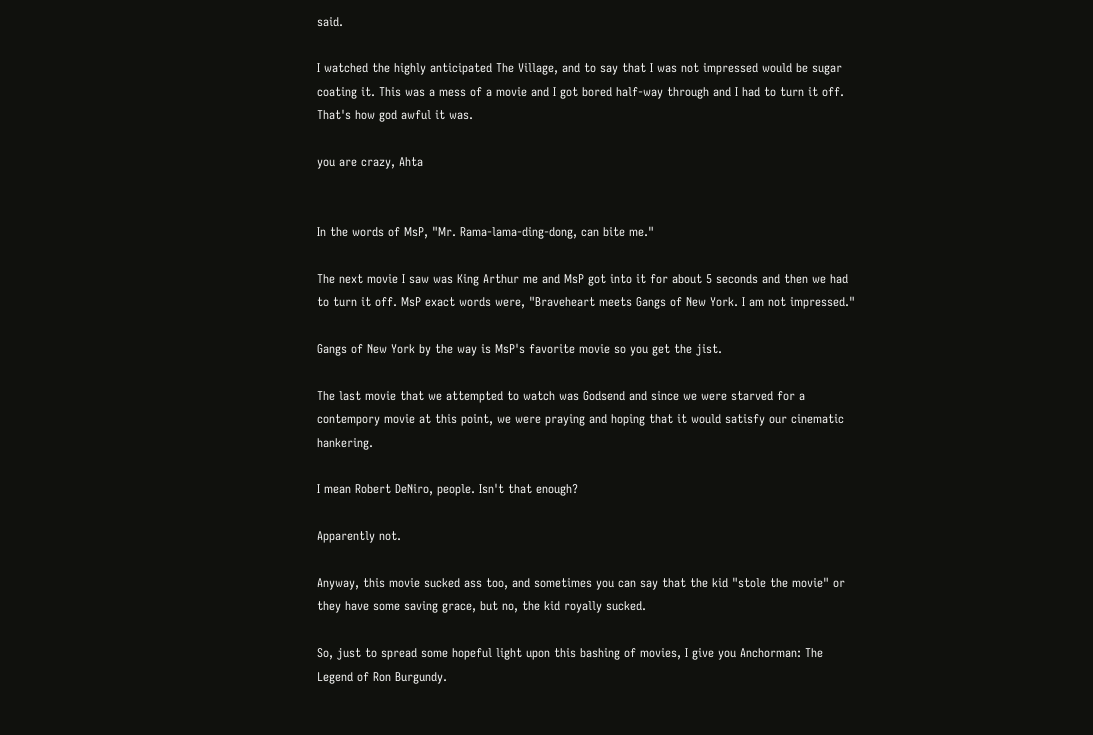said.

I watched the highly anticipated The Village, and to say that I was not impressed would be sugar coating it. This was a mess of a movie and I got bored half-way through and I had to turn it off. That's how god awful it was.

you are crazy, Ahta


In the words of MsP, "Mr. Rama-lama-ding-dong, can bite me."

The next movie I saw was King Arthur me and MsP got into it for about 5 seconds and then we had to turn it off. MsP exact words were, "Braveheart meets Gangs of New York. I am not impressed."

Gangs of New York by the way is MsP's favorite movie so you get the jist.

The last movie that we attempted to watch was Godsend and since we were starved for a contempory movie at this point, we were praying and hoping that it would satisfy our cinematic hankering.

I mean Robert DeNiro, people. Isn't that enough?

Apparently not.

Anyway, this movie sucked ass too, and sometimes you can say that the kid "stole the movie" or they have some saving grace, but no, the kid royally sucked.

So, just to spread some hopeful light upon this bashing of movies, I give you Anchorman: The Legend of Ron Burgundy.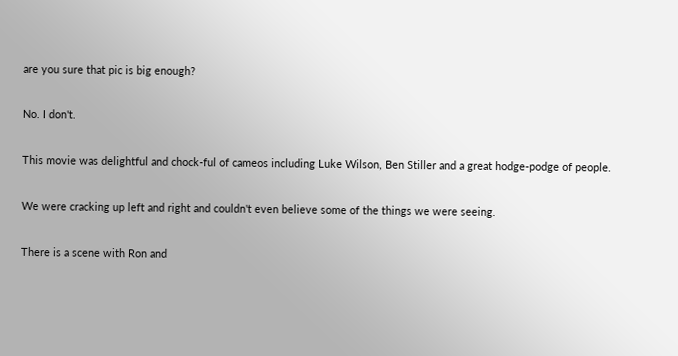are you sure that pic is big enough?

No. I don't.

This movie was delightful and chock-ful of cameos including Luke Wilson, Ben Stiller and a great hodge-podge of people.

We were cracking up left and right and couldn't even believe some of the things we were seeing.

There is a scene with Ron and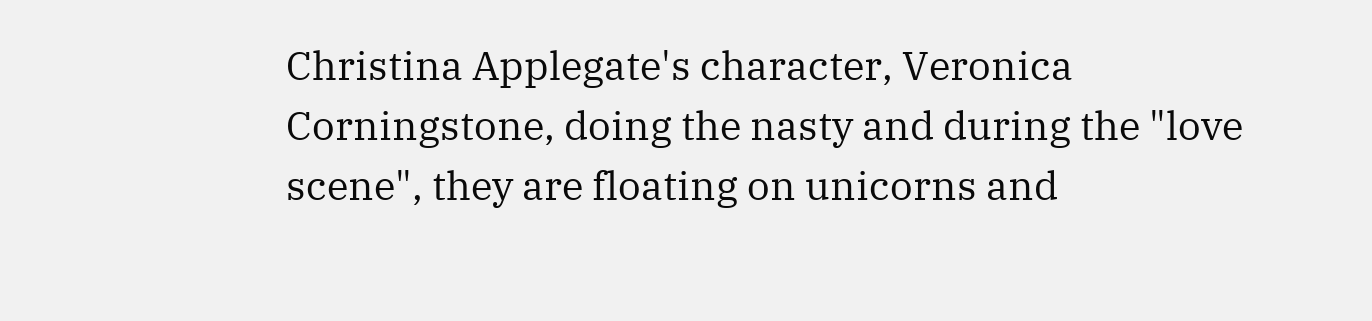Christina Applegate's character, Veronica Corningstone, doing the nasty and during the "love scene", they are floating on unicorns and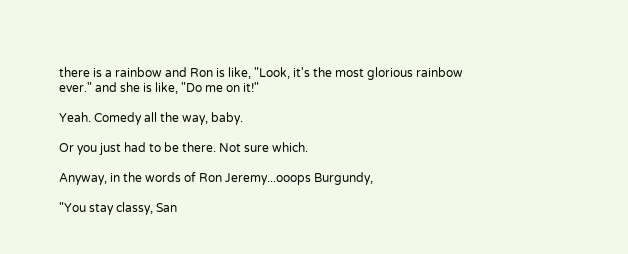there is a rainbow and Ron is like, "Look, it's the most glorious rainbow ever." and she is like, "Do me on it!"

Yeah. Comedy all the way, baby.

Or you just had to be there. Not sure which.

Anyway, in the words of Ron Jeremy...ooops Burgundy,

"You stay classy, San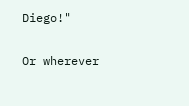Diego!"

Or wherever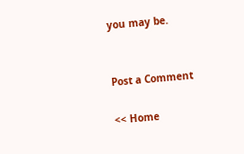you may be.


Post a Comment

<< Home